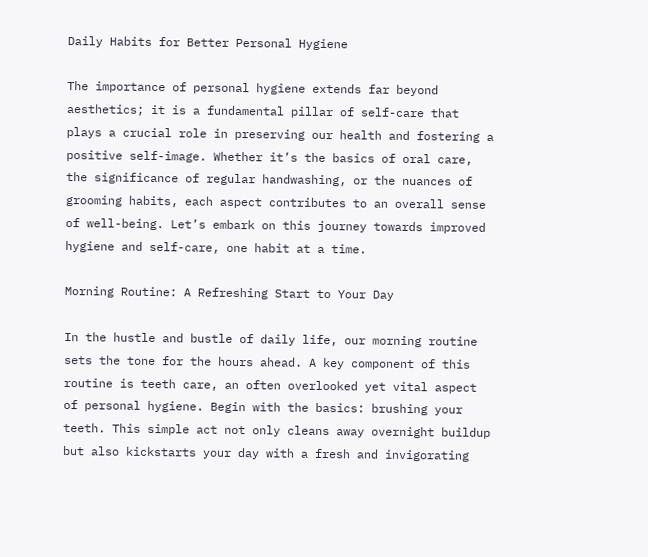Daily Habits for Better Personal Hygiene

The importance of personal hygiene extends far beyond aesthetics; it is a fundamental pillar of self-care that plays a crucial role in preserving our health and fostering a positive self-image. Whether it’s the basics of oral care, the significance of regular handwashing, or the nuances of grooming habits, each aspect contributes to an overall sense of well-being. Let’s embark on this journey towards improved hygiene and self-care, one habit at a time.

Morning Routine: A Refreshing Start to Your Day

In the hustle and bustle of daily life, our morning routine sets the tone for the hours ahead. A key component of this routine is teeth care, an often overlooked yet vital aspect of personal hygiene. Begin with the basics: brushing your teeth. This simple act not only cleans away overnight buildup but also kickstarts your day with a fresh and invigorating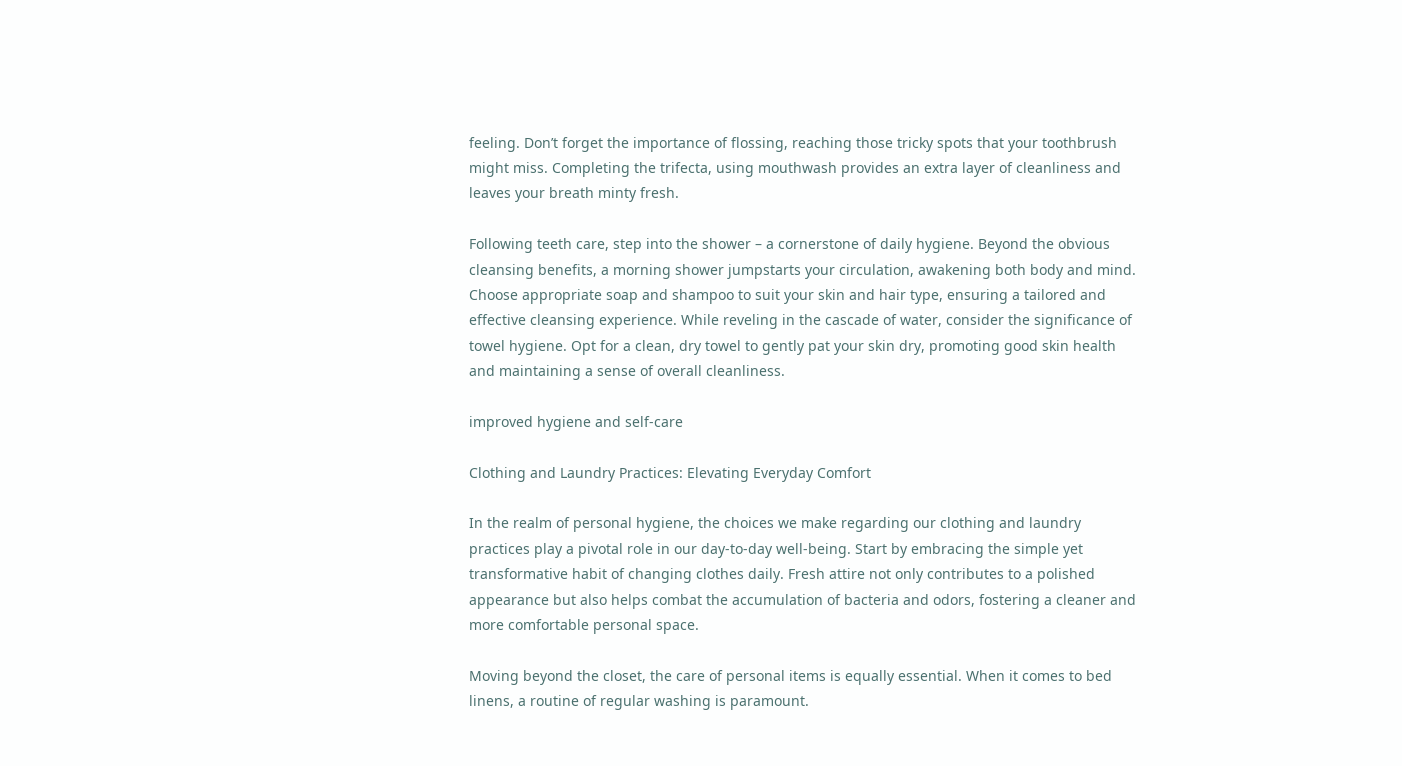feeling. Don’t forget the importance of flossing, reaching those tricky spots that your toothbrush might miss. Completing the trifecta, using mouthwash provides an extra layer of cleanliness and leaves your breath minty fresh.

Following teeth care, step into the shower – a cornerstone of daily hygiene. Beyond the obvious cleansing benefits, a morning shower jumpstarts your circulation, awakening both body and mind. Choose appropriate soap and shampoo to suit your skin and hair type, ensuring a tailored and effective cleansing experience. While reveling in the cascade of water, consider the significance of towel hygiene. Opt for a clean, dry towel to gently pat your skin dry, promoting good skin health and maintaining a sense of overall cleanliness.

improved hygiene and self-care

Clothing and Laundry Practices: Elevating Everyday Comfort

In the realm of personal hygiene, the choices we make regarding our clothing and laundry practices play a pivotal role in our day-to-day well-being. Start by embracing the simple yet transformative habit of changing clothes daily. Fresh attire not only contributes to a polished appearance but also helps combat the accumulation of bacteria and odors, fostering a cleaner and more comfortable personal space.

Moving beyond the closet, the care of personal items is equally essential. When it comes to bed linens, a routine of regular washing is paramount.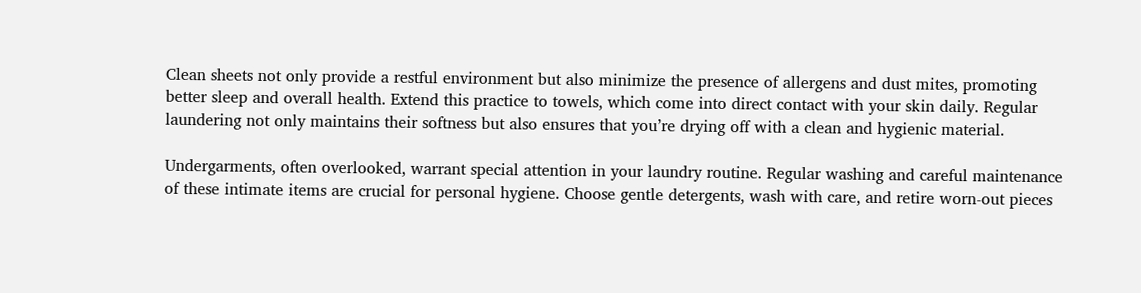Clean sheets not only provide a restful environment but also minimize the presence of allergens and dust mites, promoting better sleep and overall health. Extend this practice to towels, which come into direct contact with your skin daily. Regular laundering not only maintains their softness but also ensures that you’re drying off with a clean and hygienic material.

Undergarments, often overlooked, warrant special attention in your laundry routine. Regular washing and careful maintenance of these intimate items are crucial for personal hygiene. Choose gentle detergents, wash with care, and retire worn-out pieces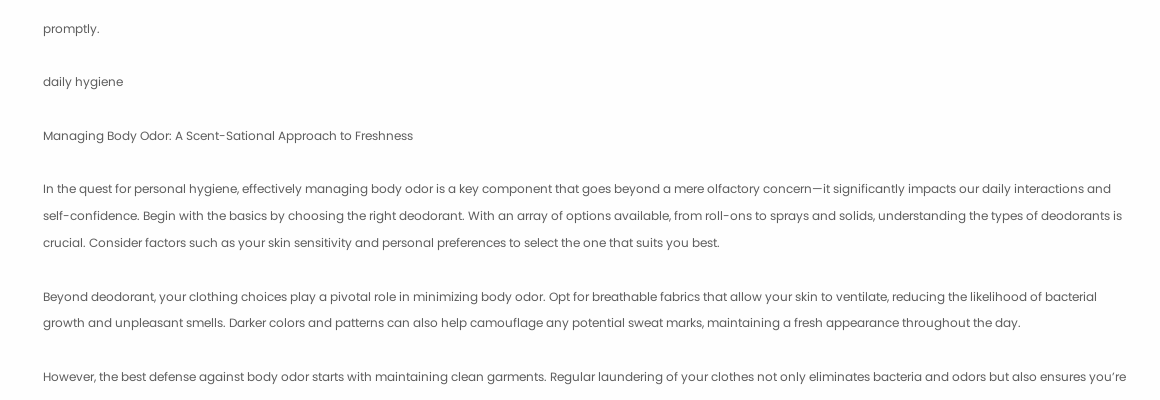promptly.

daily hygiene

Managing Body Odor: A Scent-Sational Approach to Freshness

In the quest for personal hygiene, effectively managing body odor is a key component that goes beyond a mere olfactory concern—it significantly impacts our daily interactions and self-confidence. Begin with the basics by choosing the right deodorant. With an array of options available, from roll-ons to sprays and solids, understanding the types of deodorants is crucial. Consider factors such as your skin sensitivity and personal preferences to select the one that suits you best.

Beyond deodorant, your clothing choices play a pivotal role in minimizing body odor. Opt for breathable fabrics that allow your skin to ventilate, reducing the likelihood of bacterial growth and unpleasant smells. Darker colors and patterns can also help camouflage any potential sweat marks, maintaining a fresh appearance throughout the day.

However, the best defense against body odor starts with maintaining clean garments. Regular laundering of your clothes not only eliminates bacteria and odors but also ensures you’re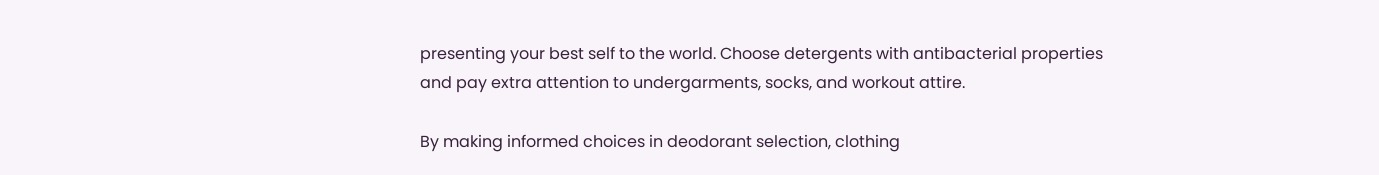presenting your best self to the world. Choose detergents with antibacterial properties and pay extra attention to undergarments, socks, and workout attire.

By making informed choices in deodorant selection, clothing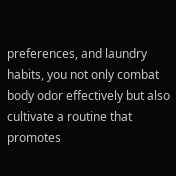preferences, and laundry habits, you not only combat body odor effectively but also cultivate a routine that promotes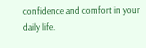confidence and comfort in your daily life.